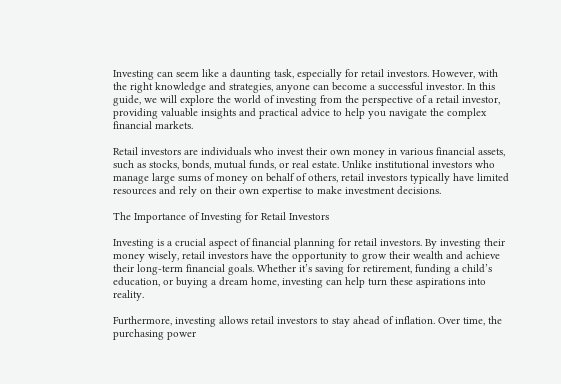Investing can seem like a daunting task, especially for retail investors. However, with the right knowledge and strategies, anyone can become a successful investor. In this guide, we will explore the world of investing from the perspective of a retail investor, providing valuable insights and practical advice to help you navigate the complex financial markets.

Retail investors are individuals who invest their own money in various financial assets, such as stocks, bonds, mutual funds, or real estate. Unlike institutional investors who manage large sums of money on behalf of others, retail investors typically have limited resources and rely on their own expertise to make investment decisions.

The Importance of Investing for Retail Investors

Investing is a crucial aspect of financial planning for retail investors. By investing their money wisely, retail investors have the opportunity to grow their wealth and achieve their long-term financial goals. Whether it’s saving for retirement, funding a child’s education, or buying a dream home, investing can help turn these aspirations into reality.

Furthermore, investing allows retail investors to stay ahead of inflation. Over time, the purchasing power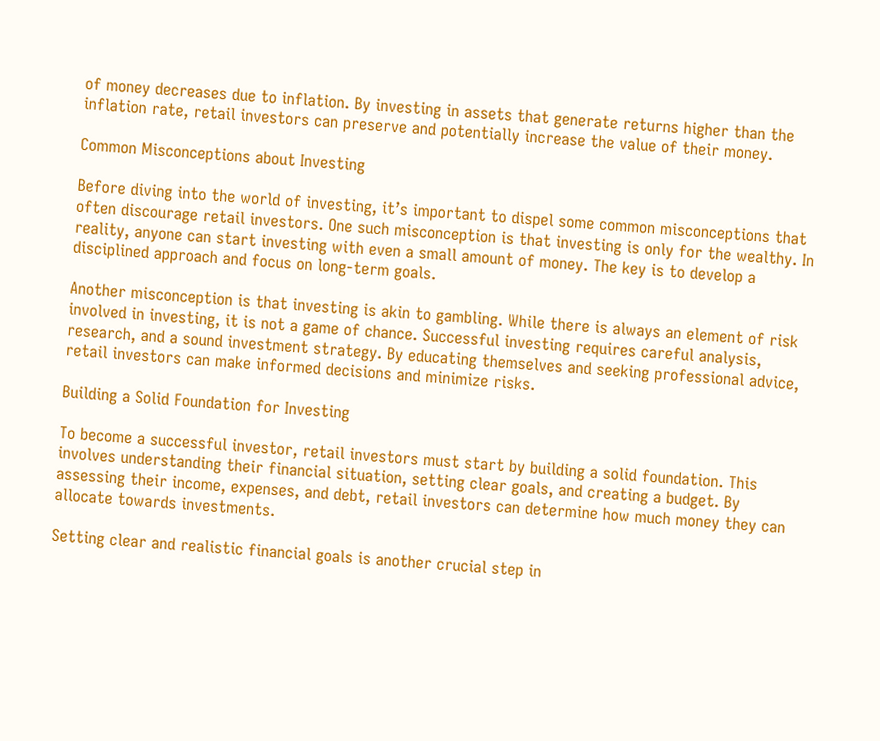of money decreases due to inflation. By investing in assets that generate returns higher than the inflation rate, retail investors can preserve and potentially increase the value of their money.

Common Misconceptions about Investing

Before diving into the world of investing, it’s important to dispel some common misconceptions that often discourage retail investors. One such misconception is that investing is only for the wealthy. In reality, anyone can start investing with even a small amount of money. The key is to develop a disciplined approach and focus on long-term goals.

Another misconception is that investing is akin to gambling. While there is always an element of risk involved in investing, it is not a game of chance. Successful investing requires careful analysis, research, and a sound investment strategy. By educating themselves and seeking professional advice, retail investors can make informed decisions and minimize risks.

Building a Solid Foundation for Investing

To become a successful investor, retail investors must start by building a solid foundation. This involves understanding their financial situation, setting clear goals, and creating a budget. By assessing their income, expenses, and debt, retail investors can determine how much money they can allocate towards investments.

Setting clear and realistic financial goals is another crucial step in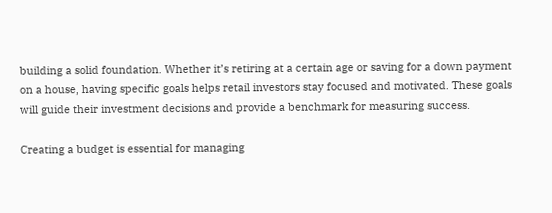building a solid foundation. Whether it’s retiring at a certain age or saving for a down payment on a house, having specific goals helps retail investors stay focused and motivated. These goals will guide their investment decisions and provide a benchmark for measuring success.

Creating a budget is essential for managing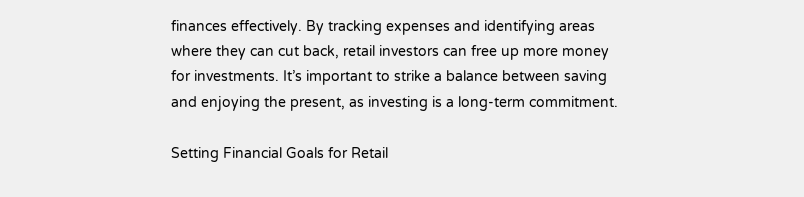finances effectively. By tracking expenses and identifying areas where they can cut back, retail investors can free up more money for investments. It’s important to strike a balance between saving and enjoying the present, as investing is a long-term commitment.

Setting Financial Goals for Retail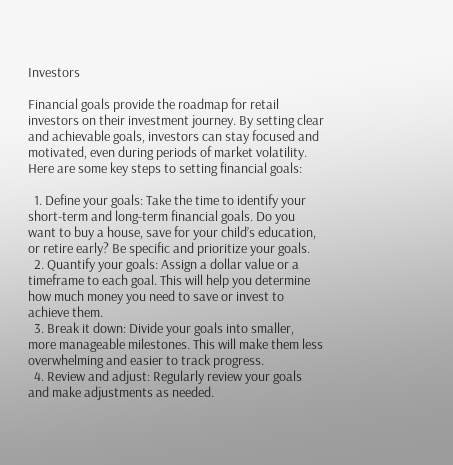Investors

Financial goals provide the roadmap for retail investors on their investment journey. By setting clear and achievable goals, investors can stay focused and motivated, even during periods of market volatility. Here are some key steps to setting financial goals:

  1. Define your goals: Take the time to identify your short-term and long-term financial goals. Do you want to buy a house, save for your child’s education, or retire early? Be specific and prioritize your goals.
  2. Quantify your goals: Assign a dollar value or a timeframe to each goal. This will help you determine how much money you need to save or invest to achieve them.
  3. Break it down: Divide your goals into smaller, more manageable milestones. This will make them less overwhelming and easier to track progress.
  4. Review and adjust: Regularly review your goals and make adjustments as needed.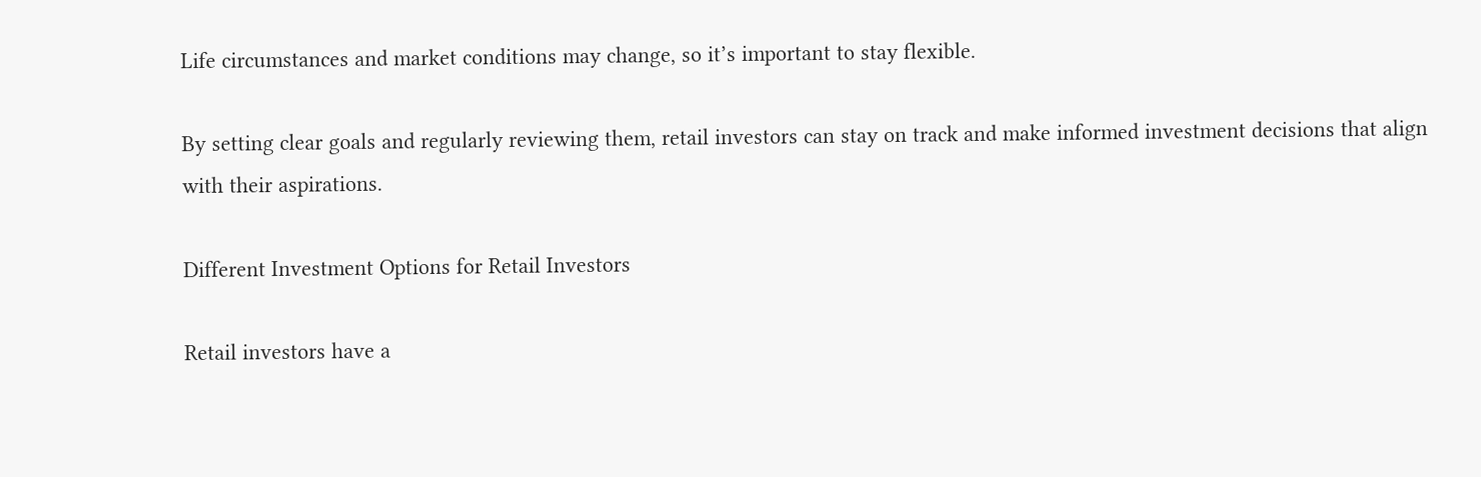Life circumstances and market conditions may change, so it’s important to stay flexible.

By setting clear goals and regularly reviewing them, retail investors can stay on track and make informed investment decisions that align with their aspirations.

Different Investment Options for Retail Investors

Retail investors have a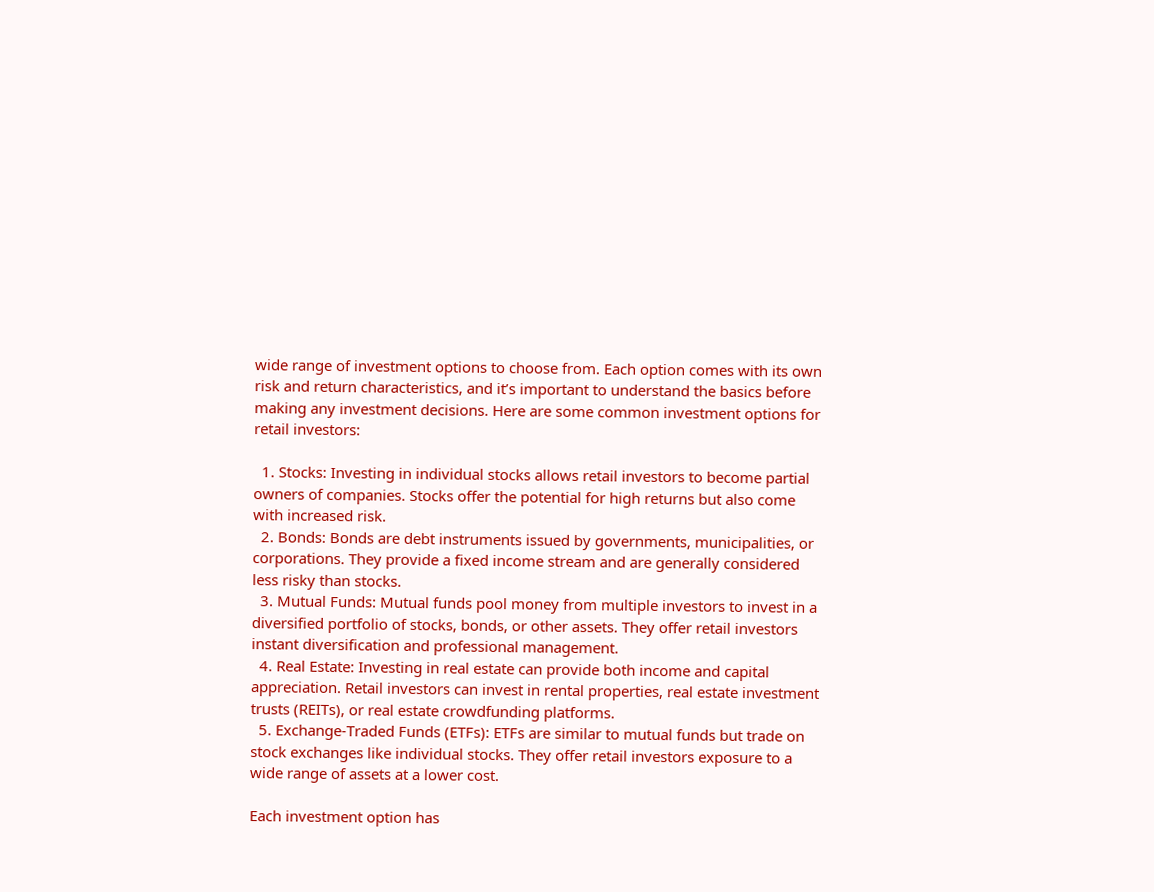wide range of investment options to choose from. Each option comes with its own risk and return characteristics, and it’s important to understand the basics before making any investment decisions. Here are some common investment options for retail investors:

  1. Stocks: Investing in individual stocks allows retail investors to become partial owners of companies. Stocks offer the potential for high returns but also come with increased risk.
  2. Bonds: Bonds are debt instruments issued by governments, municipalities, or corporations. They provide a fixed income stream and are generally considered less risky than stocks.
  3. Mutual Funds: Mutual funds pool money from multiple investors to invest in a diversified portfolio of stocks, bonds, or other assets. They offer retail investors instant diversification and professional management.
  4. Real Estate: Investing in real estate can provide both income and capital appreciation. Retail investors can invest in rental properties, real estate investment trusts (REITs), or real estate crowdfunding platforms.
  5. Exchange-Traded Funds (ETFs): ETFs are similar to mutual funds but trade on stock exchanges like individual stocks. They offer retail investors exposure to a wide range of assets at a lower cost.

Each investment option has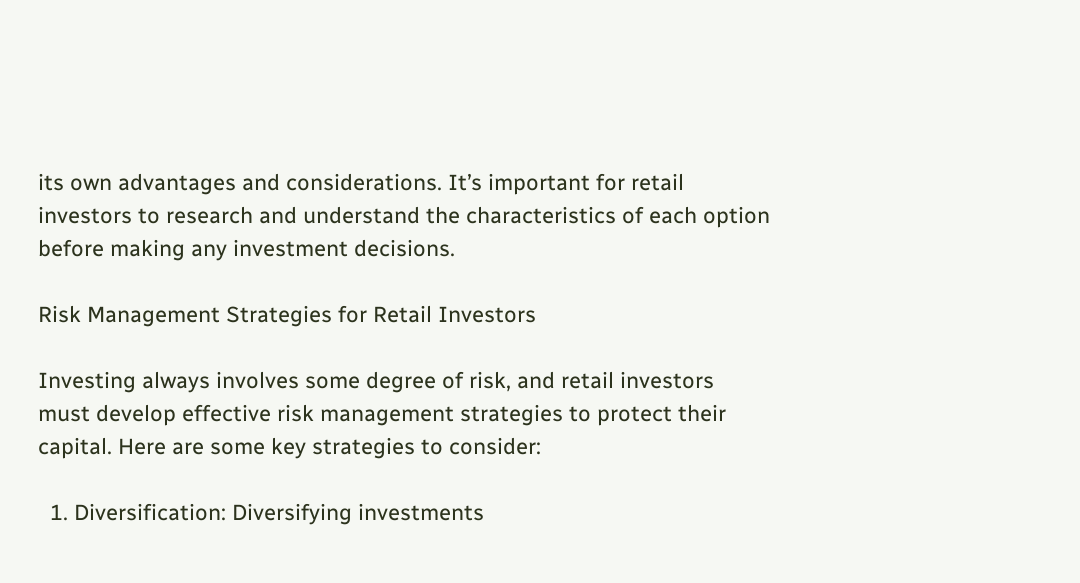its own advantages and considerations. It’s important for retail investors to research and understand the characteristics of each option before making any investment decisions.

Risk Management Strategies for Retail Investors

Investing always involves some degree of risk, and retail investors must develop effective risk management strategies to protect their capital. Here are some key strategies to consider:

  1. Diversification: Diversifying investments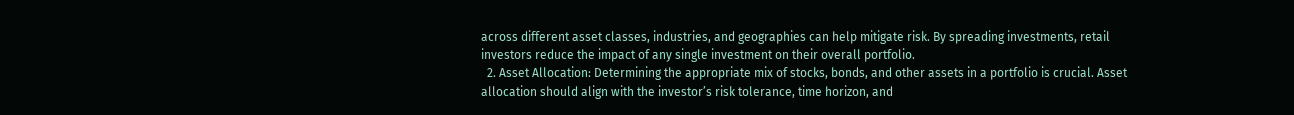across different asset classes, industries, and geographies can help mitigate risk. By spreading investments, retail investors reduce the impact of any single investment on their overall portfolio.
  2. Asset Allocation: Determining the appropriate mix of stocks, bonds, and other assets in a portfolio is crucial. Asset allocation should align with the investor’s risk tolerance, time horizon, and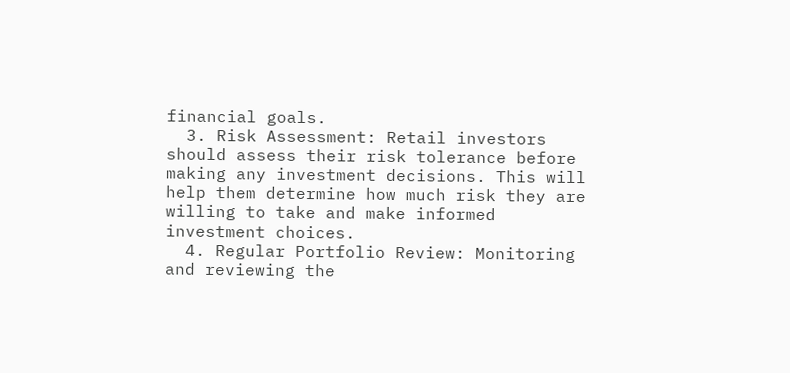financial goals.
  3. Risk Assessment: Retail investors should assess their risk tolerance before making any investment decisions. This will help them determine how much risk they are willing to take and make informed investment choices.
  4. Regular Portfolio Review: Monitoring and reviewing the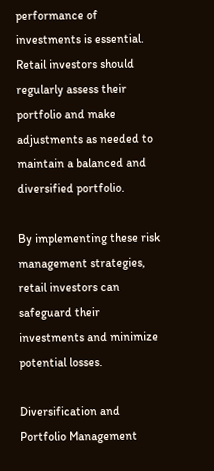performance of investments is essential. Retail investors should regularly assess their portfolio and make adjustments as needed to maintain a balanced and diversified portfolio.

By implementing these risk management strategies, retail investors can safeguard their investments and minimize potential losses.

Diversification and Portfolio Management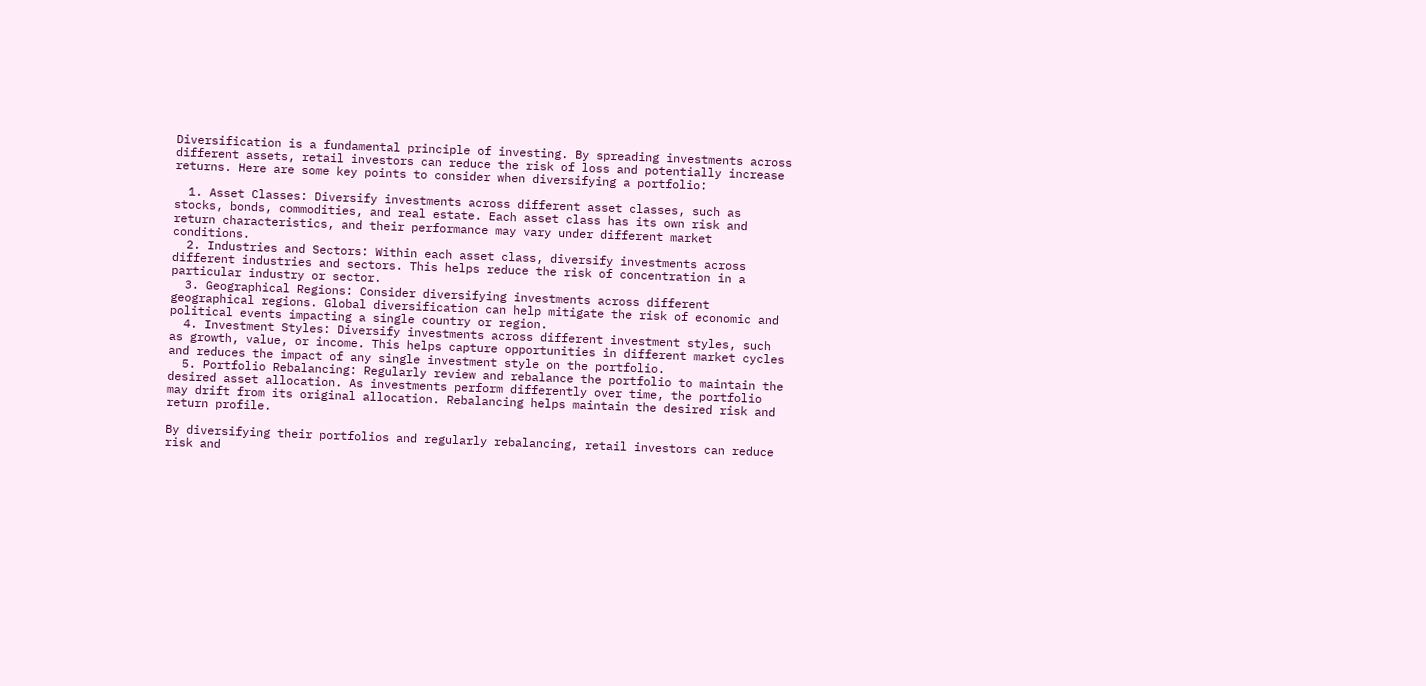Diversification is a fundamental principle of investing. By spreading investments across different assets, retail investors can reduce the risk of loss and potentially increase returns. Here are some key points to consider when diversifying a portfolio:

  1. Asset Classes: Diversify investments across different asset classes, such as stocks, bonds, commodities, and real estate. Each asset class has its own risk and return characteristics, and their performance may vary under different market conditions.
  2. Industries and Sectors: Within each asset class, diversify investments across different industries and sectors. This helps reduce the risk of concentration in a particular industry or sector.
  3. Geographical Regions: Consider diversifying investments across different geographical regions. Global diversification can help mitigate the risk of economic and political events impacting a single country or region.
  4. Investment Styles: Diversify investments across different investment styles, such as growth, value, or income. This helps capture opportunities in different market cycles and reduces the impact of any single investment style on the portfolio.
  5. Portfolio Rebalancing: Regularly review and rebalance the portfolio to maintain the desired asset allocation. As investments perform differently over time, the portfolio may drift from its original allocation. Rebalancing helps maintain the desired risk and return profile.

By diversifying their portfolios and regularly rebalancing, retail investors can reduce risk and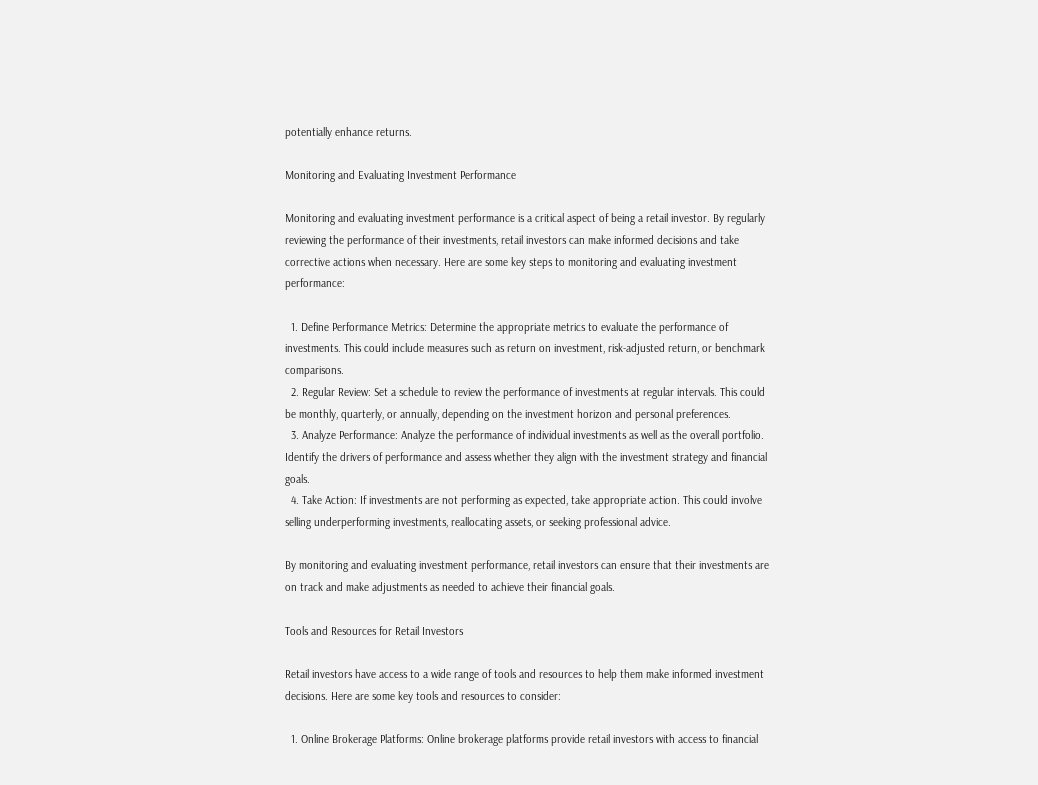potentially enhance returns.

Monitoring and Evaluating Investment Performance

Monitoring and evaluating investment performance is a critical aspect of being a retail investor. By regularly reviewing the performance of their investments, retail investors can make informed decisions and take corrective actions when necessary. Here are some key steps to monitoring and evaluating investment performance:

  1. Define Performance Metrics: Determine the appropriate metrics to evaluate the performance of investments. This could include measures such as return on investment, risk-adjusted return, or benchmark comparisons.
  2. Regular Review: Set a schedule to review the performance of investments at regular intervals. This could be monthly, quarterly, or annually, depending on the investment horizon and personal preferences.
  3. Analyze Performance: Analyze the performance of individual investments as well as the overall portfolio. Identify the drivers of performance and assess whether they align with the investment strategy and financial goals.
  4. Take Action: If investments are not performing as expected, take appropriate action. This could involve selling underperforming investments, reallocating assets, or seeking professional advice.

By monitoring and evaluating investment performance, retail investors can ensure that their investments are on track and make adjustments as needed to achieve their financial goals.

Tools and Resources for Retail Investors

Retail investors have access to a wide range of tools and resources to help them make informed investment decisions. Here are some key tools and resources to consider:

  1. Online Brokerage Platforms: Online brokerage platforms provide retail investors with access to financial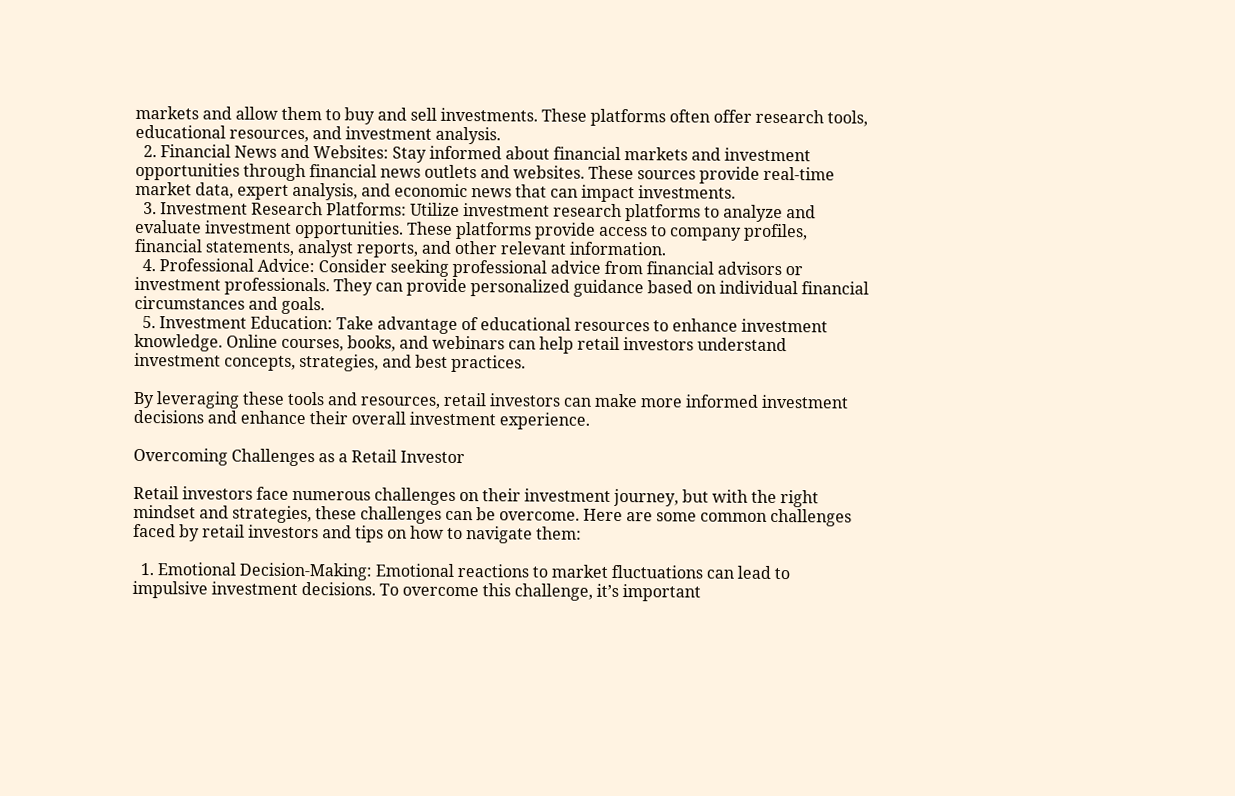markets and allow them to buy and sell investments. These platforms often offer research tools, educational resources, and investment analysis.
  2. Financial News and Websites: Stay informed about financial markets and investment opportunities through financial news outlets and websites. These sources provide real-time market data, expert analysis, and economic news that can impact investments.
  3. Investment Research Platforms: Utilize investment research platforms to analyze and evaluate investment opportunities. These platforms provide access to company profiles, financial statements, analyst reports, and other relevant information.
  4. Professional Advice: Consider seeking professional advice from financial advisors or investment professionals. They can provide personalized guidance based on individual financial circumstances and goals.
  5. Investment Education: Take advantage of educational resources to enhance investment knowledge. Online courses, books, and webinars can help retail investors understand investment concepts, strategies, and best practices.

By leveraging these tools and resources, retail investors can make more informed investment decisions and enhance their overall investment experience.

Overcoming Challenges as a Retail Investor

Retail investors face numerous challenges on their investment journey, but with the right mindset and strategies, these challenges can be overcome. Here are some common challenges faced by retail investors and tips on how to navigate them:

  1. Emotional Decision-Making: Emotional reactions to market fluctuations can lead to impulsive investment decisions. To overcome this challenge, it’s important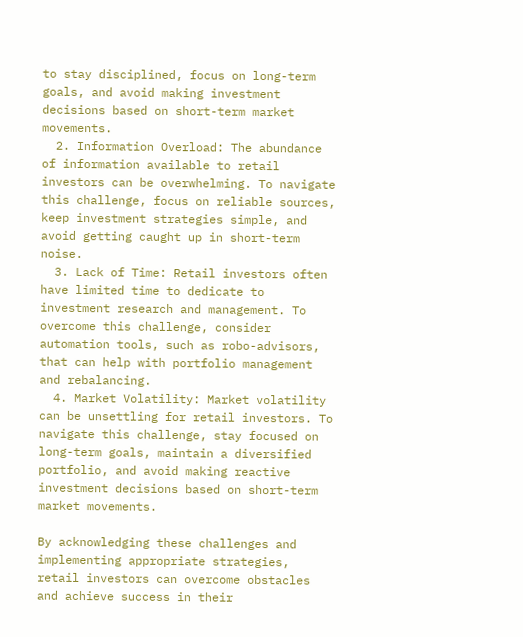to stay disciplined, focus on long-term goals, and avoid making investment decisions based on short-term market movements.
  2. Information Overload: The abundance of information available to retail investors can be overwhelming. To navigate this challenge, focus on reliable sources, keep investment strategies simple, and avoid getting caught up in short-term noise.
  3. Lack of Time: Retail investors often have limited time to dedicate to investment research and management. To overcome this challenge, consider automation tools, such as robo-advisors, that can help with portfolio management and rebalancing.
  4. Market Volatility: Market volatility can be unsettling for retail investors. To navigate this challenge, stay focused on long-term goals, maintain a diversified portfolio, and avoid making reactive investment decisions based on short-term market movements.

By acknowledging these challenges and implementing appropriate strategies, retail investors can overcome obstacles and achieve success in their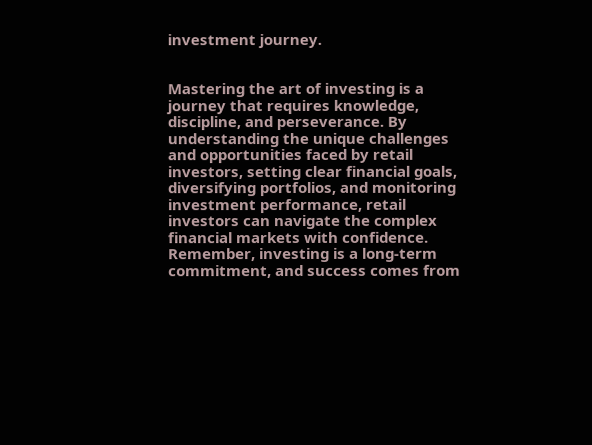investment journey.


Mastering the art of investing is a journey that requires knowledge, discipline, and perseverance. By understanding the unique challenges and opportunities faced by retail investors, setting clear financial goals, diversifying portfolios, and monitoring investment performance, retail investors can navigate the complex financial markets with confidence. Remember, investing is a long-term commitment, and success comes from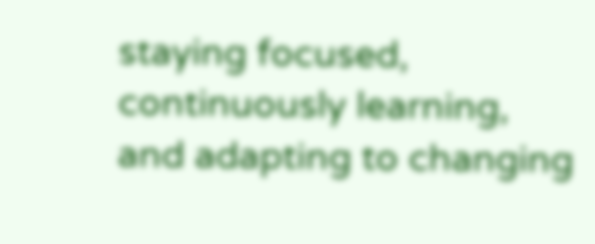staying focused, continuously learning, and adapting to changing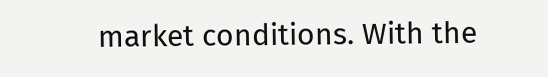market conditions. With the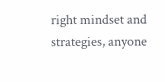right mindset and strategies, anyone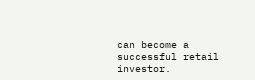can become a successful retail investor.